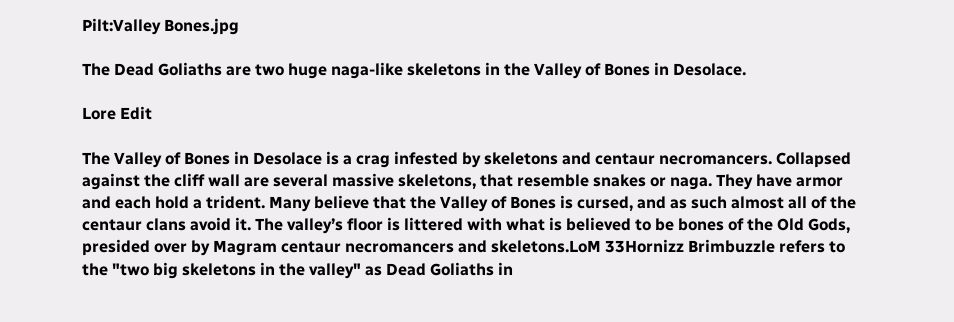Pilt:Valley Bones.jpg

The Dead Goliaths are two huge naga-like skeletons in the Valley of Bones in Desolace.

Lore Edit

The Valley of Bones in Desolace is a crag infested by skeletons and centaur necromancers. Collapsed against the cliff wall are several massive skeletons, that resemble snakes or naga. They have armor and each hold a trident. Many believe that the Valley of Bones is cursed, and as such almost all of the centaur clans avoid it. The valley’s floor is littered with what is believed to be bones of the Old Gods, presided over by Magram centaur necromancers and skeletons.LoM 33Hornizz Brimbuzzle refers to the "two big skeletons in the valley" as Dead Goliaths in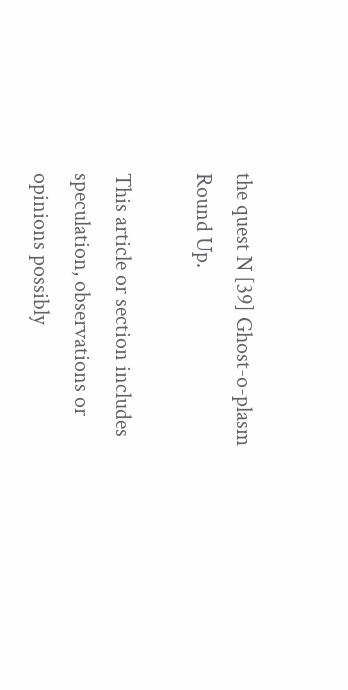the quest N [39] Ghost-o-plasm Round Up.

This article or section includes speculation, observations or opinions possibly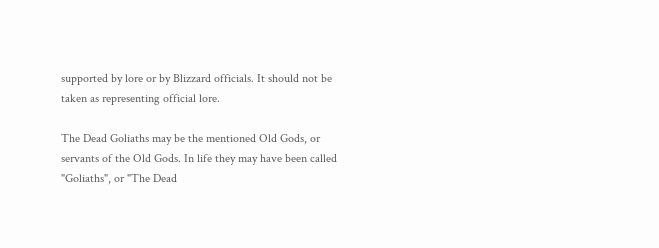supported by lore or by Blizzard officials. It should not be taken as representing official lore.

The Dead Goliaths may be the mentioned Old Gods, or servants of the Old Gods. In life they may have been called "Goliaths", or "The Dead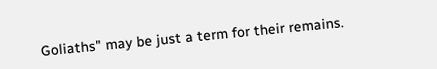Goliaths" may be just a term for their remains.